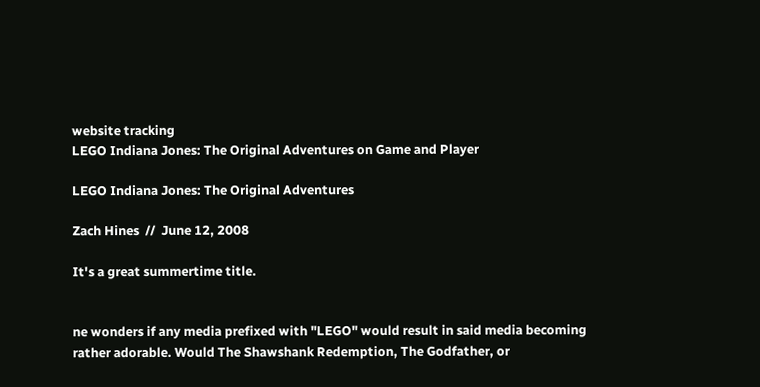website tracking
LEGO Indiana Jones: The Original Adventures on Game and Player

LEGO Indiana Jones: The Original Adventures

Zach Hines  //  June 12, 2008

It's a great summertime title.


ne wonders if any media prefixed with "LEGO" would result in said media becoming rather adorable. Would The Shawshank Redemption, The Godfather, or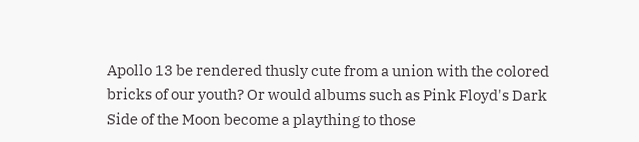Apollo 13 be rendered thusly cute from a union with the colored bricks of our youth? Or would albums such as Pink Floyd's Dark Side of the Moon become a plaything to those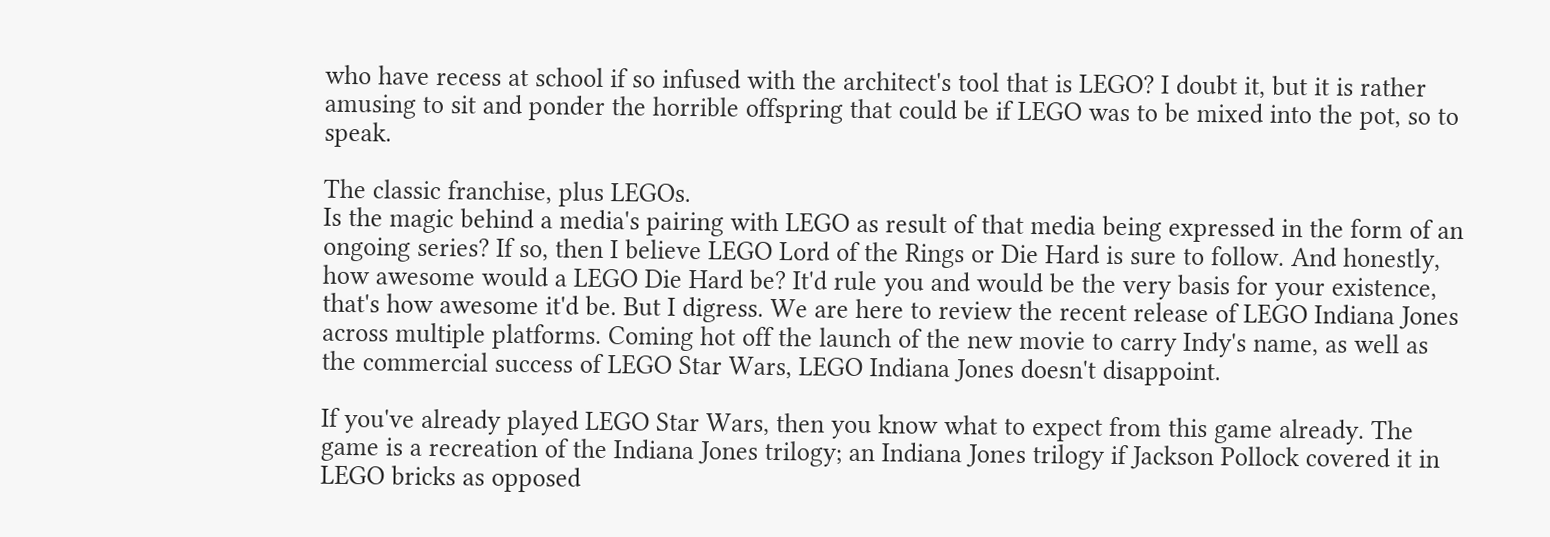who have recess at school if so infused with the architect's tool that is LEGO? I doubt it, but it is rather amusing to sit and ponder the horrible offspring that could be if LEGO was to be mixed into the pot, so to speak.

The classic franchise, plus LEGOs.
Is the magic behind a media's pairing with LEGO as result of that media being expressed in the form of an ongoing series? If so, then I believe LEGO Lord of the Rings or Die Hard is sure to follow. And honestly, how awesome would a LEGO Die Hard be? It'd rule you and would be the very basis for your existence, that's how awesome it'd be. But I digress. We are here to review the recent release of LEGO Indiana Jones across multiple platforms. Coming hot off the launch of the new movie to carry Indy's name, as well as the commercial success of LEGO Star Wars, LEGO Indiana Jones doesn't disappoint.

If you've already played LEGO Star Wars, then you know what to expect from this game already. The game is a recreation of the Indiana Jones trilogy; an Indiana Jones trilogy if Jackson Pollock covered it in LEGO bricks as opposed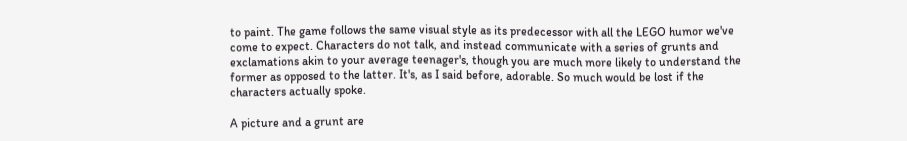to paint. The game follows the same visual style as its predecessor with all the LEGO humor we've come to expect. Characters do not talk, and instead communicate with a series of grunts and exclamations akin to your average teenager's, though you are much more likely to understand the former as opposed to the latter. It's, as I said before, adorable. So much would be lost if the characters actually spoke.

A picture and a grunt are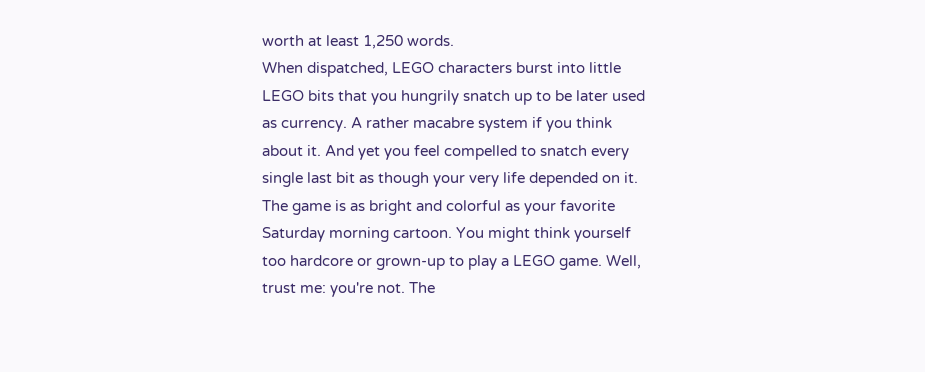worth at least 1,250 words.
When dispatched, LEGO characters burst into little LEGO bits that you hungrily snatch up to be later used as currency. A rather macabre system if you think about it. And yet you feel compelled to snatch every single last bit as though your very life depended on it. The game is as bright and colorful as your favorite Saturday morning cartoon. You might think yourself too hardcore or grown-up to play a LEGO game. Well, trust me: you're not. The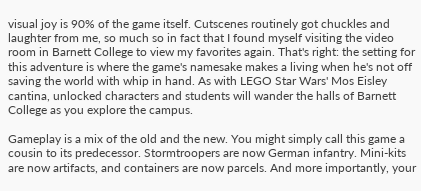visual joy is 90% of the game itself. Cutscenes routinely got chuckles and laughter from me, so much so in fact that I found myself visiting the video room in Barnett College to view my favorites again. That's right: the setting for this adventure is where the game's namesake makes a living when he's not off saving the world with whip in hand. As with LEGO Star Wars' Mos Eisley cantina, unlocked characters and students will wander the halls of Barnett College as you explore the campus.

Gameplay is a mix of the old and the new. You might simply call this game a cousin to its predecessor. Stormtroopers are now German infantry. Mini-kits are now artifacts, and containers are now parcels. And more importantly, your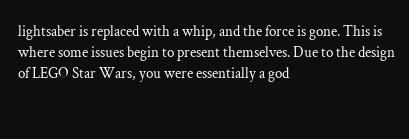lightsaber is replaced with a whip, and the force is gone. This is where some issues begin to present themselves. Due to the design of LEGO Star Wars, you were essentially a god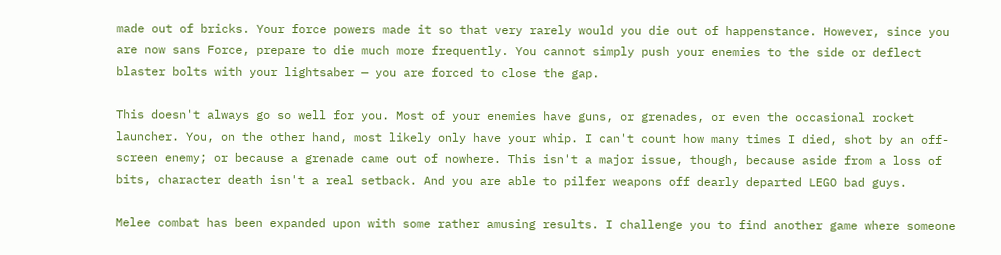made out of bricks. Your force powers made it so that very rarely would you die out of happenstance. However, since you are now sans Force, prepare to die much more frequently. You cannot simply push your enemies to the side or deflect blaster bolts with your lightsaber — you are forced to close the gap.

This doesn't always go so well for you. Most of your enemies have guns, or grenades, or even the occasional rocket launcher. You, on the other hand, most likely only have your whip. I can't count how many times I died, shot by an off-screen enemy; or because a grenade came out of nowhere. This isn't a major issue, though, because aside from a loss of bits, character death isn't a real setback. And you are able to pilfer weapons off dearly departed LEGO bad guys.

Melee combat has been expanded upon with some rather amusing results. I challenge you to find another game where someone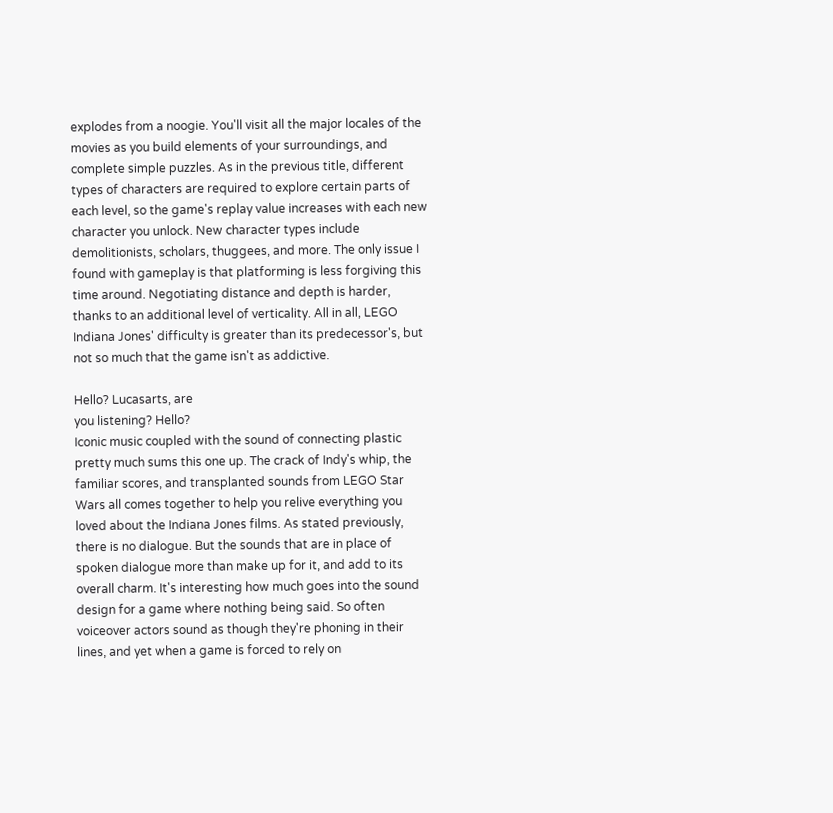explodes from a noogie. You'll visit all the major locales of the movies as you build elements of your surroundings, and complete simple puzzles. As in the previous title, different types of characters are required to explore certain parts of each level, so the game's replay value increases with each new character you unlock. New character types include demolitionists, scholars, thuggees, and more. The only issue I found with gameplay is that platforming is less forgiving this time around. Negotiating distance and depth is harder, thanks to an additional level of verticality. All in all, LEGO Indiana Jones' difficulty is greater than its predecessor's, but not so much that the game isn't as addictive.

Hello? Lucasarts, are
you listening? Hello?
Iconic music coupled with the sound of connecting plastic pretty much sums this one up. The crack of Indy's whip, the familiar scores, and transplanted sounds from LEGO Star Wars all comes together to help you relive everything you loved about the Indiana Jones films. As stated previously, there is no dialogue. But the sounds that are in place of spoken dialogue more than make up for it, and add to its overall charm. It's interesting how much goes into the sound design for a game where nothing being said. So often voiceover actors sound as though they're phoning in their lines, and yet when a game is forced to rely on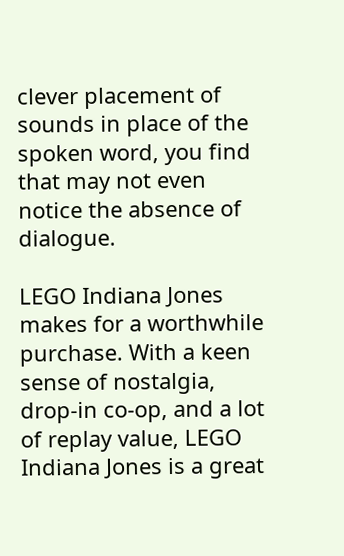clever placement of sounds in place of the spoken word, you find that may not even notice the absence of dialogue.

LEGO Indiana Jones makes for a worthwhile purchase. With a keen sense of nostalgia, drop-in co-op, and a lot of replay value, LEGO Indiana Jones is a great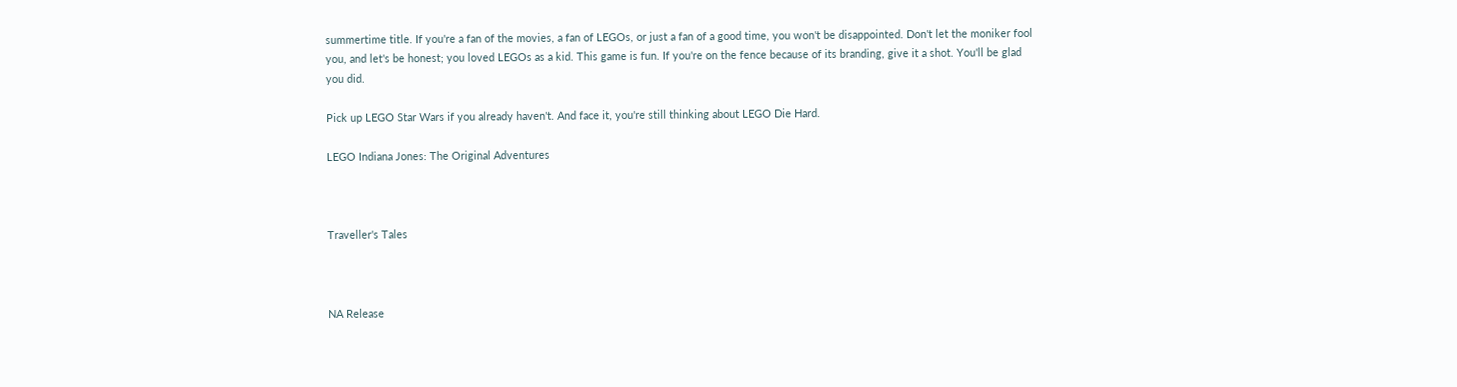summertime title. If you're a fan of the movies, a fan of LEGOs, or just a fan of a good time, you won't be disappointed. Don't let the moniker fool you, and let's be honest; you loved LEGOs as a kid. This game is fun. If you're on the fence because of its branding, give it a shot. You'll be glad you did.

Pick up LEGO Star Wars if you already haven't. And face it, you're still thinking about LEGO Die Hard.

LEGO Indiana Jones: The Original Adventures



Traveller's Tales



NA Release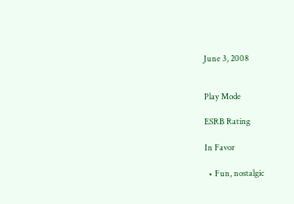June 3, 2008


Play Mode

ESRB Rating

In Favor

  • Fun, nostalgic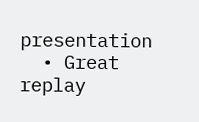presentation
  • Great replay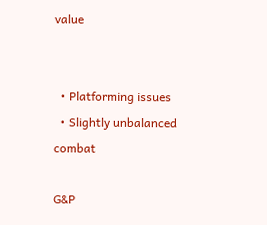value


  • Platforming issues
  • Slightly unbalanced combat

G&P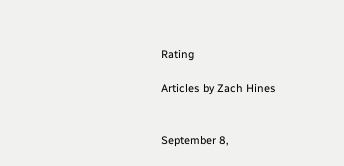Rating

Articles by Zach Hines


September 8,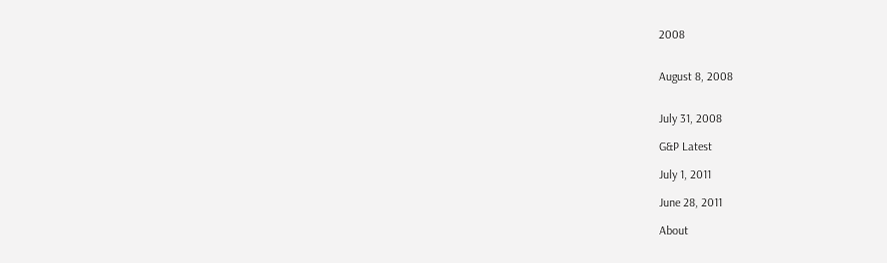2008


August 8, 2008


July 31, 2008

G&P Latest

July 1, 2011

June 28, 2011

About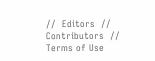//  Editors  //  Contributors  //  Terms of Use